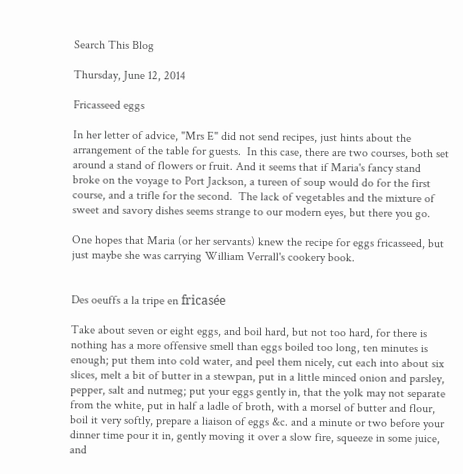Search This Blog

Thursday, June 12, 2014

Fricasseed eggs

In her letter of advice, "Mrs E" did not send recipes, just hints about the arrangement of the table for guests.  In this case, there are two courses, both set around a stand of flowers or fruit. And it seems that if Maria's fancy stand broke on the voyage to Port Jackson, a tureen of soup would do for the first course, and a trifle for the second.  The lack of vegetables and the mixture of sweet and savory dishes seems strange to our modern eyes, but there you go.

One hopes that Maria (or her servants) knew the recipe for eggs fricasseed, but just maybe she was carrying William Verrall's cookery book.


Des oeuffs a la tripe en fricasée

Take about seven or eight eggs, and boil hard, but not too hard, for there is nothing has a more offensive smell than eggs boiled too long, ten minutes is enough; put them into cold water, and peel them nicely, cut each into about six slices, melt a bit of butter in a stewpan, put in a little minced onion and parsley, pepper, salt and nutmeg; put your eggs gently in, that the yolk may not separate from the white, put in half a ladle of broth, with a morsel of butter and flour, boil it very softly, prepare a liaison of eggs &c. and a minute or two before your dinner time pour it in, gently moving it over a slow fire, squeeze in some juice, and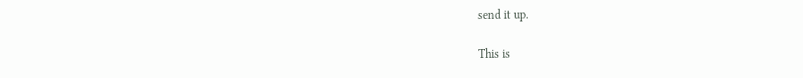send it up.

This is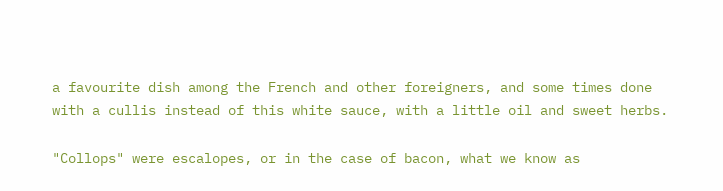a favourite dish among the French and other foreigners, and some times done with a cullis instead of this white sauce, with a little oil and sweet herbs.

"Collops" were escalopes, or in the case of bacon, what we know as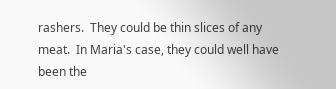rashers.  They could be thin slices of any meat.  In Maria's case, they could well have been the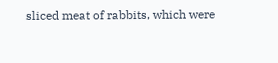sliced meat of rabbits, which were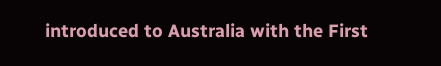introduced to Australia with the First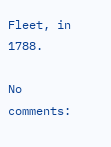Fleet, in 1788.

No comments: